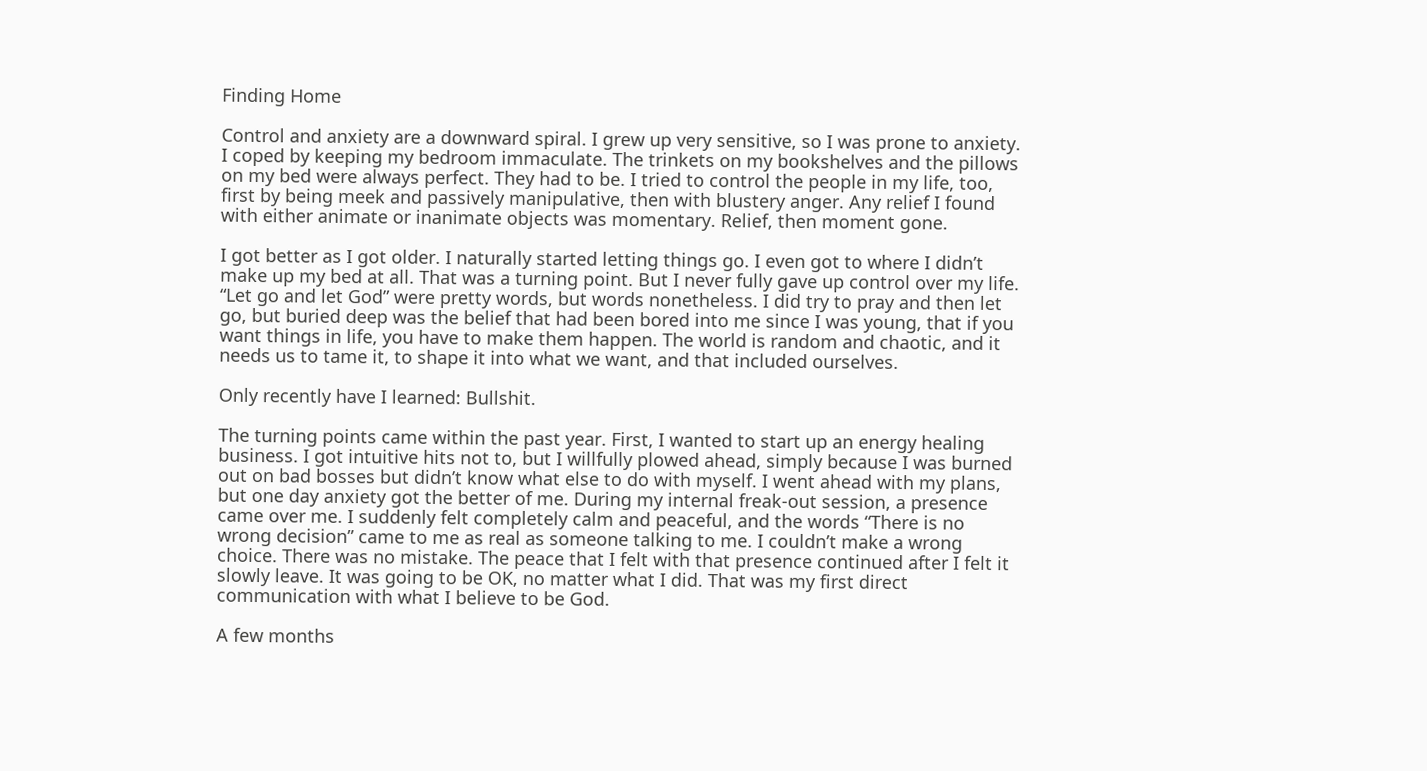Finding Home

Control and anxiety are a downward spiral. I grew up very sensitive, so I was prone to anxiety. I coped by keeping my bedroom immaculate. The trinkets on my bookshelves and the pillows on my bed were always perfect. They had to be. I tried to control the people in my life, too, first by being meek and passively manipulative, then with blustery anger. Any relief I found with either animate or inanimate objects was momentary. Relief, then moment gone.

I got better as I got older. I naturally started letting things go. I even got to where I didn’t make up my bed at all. That was a turning point. But I never fully gave up control over my life. “Let go and let God” were pretty words, but words nonetheless. I did try to pray and then let go, but buried deep was the belief that had been bored into me since I was young, that if you want things in life, you have to make them happen. The world is random and chaotic, and it needs us to tame it, to shape it into what we want, and that included ourselves.

Only recently have I learned: Bullshit.

The turning points came within the past year. First, I wanted to start up an energy healing business. I got intuitive hits not to, but I willfully plowed ahead, simply because I was burned out on bad bosses but didn’t know what else to do with myself. I went ahead with my plans, but one day anxiety got the better of me. During my internal freak-out session, a presence came over me. I suddenly felt completely calm and peaceful, and the words “There is no wrong decision” came to me as real as someone talking to me. I couldn’t make a wrong choice. There was no mistake. The peace that I felt with that presence continued after I felt it slowly leave. It was going to be OK, no matter what I did. That was my first direct communication with what I believe to be God.

A few months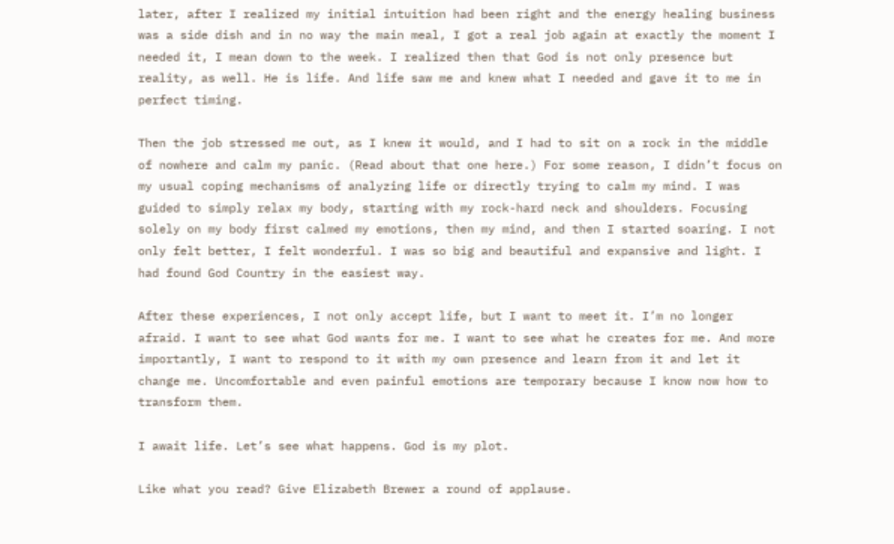later, after I realized my initial intuition had been right and the energy healing business was a side dish and in no way the main meal, I got a real job again at exactly the moment I needed it, I mean down to the week. I realized then that God is not only presence but reality, as well. He is life. And life saw me and knew what I needed and gave it to me in perfect timing.

Then the job stressed me out, as I knew it would, and I had to sit on a rock in the middle of nowhere and calm my panic. (Read about that one here.) For some reason, I didn’t focus on my usual coping mechanisms of analyzing life or directly trying to calm my mind. I was guided to simply relax my body, starting with my rock-hard neck and shoulders. Focusing solely on my body first calmed my emotions, then my mind, and then I started soaring. I not only felt better, I felt wonderful. I was so big and beautiful and expansive and light. I had found God Country in the easiest way.

After these experiences, I not only accept life, but I want to meet it. I’m no longer afraid. I want to see what God wants for me. I want to see what he creates for me. And more importantly, I want to respond to it with my own presence and learn from it and let it change me. Uncomfortable and even painful emotions are temporary because I know now how to transform them.

I await life. Let’s see what happens. God is my plot.

Like what you read? Give Elizabeth Brewer a round of applause.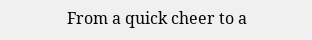From a quick cheer to a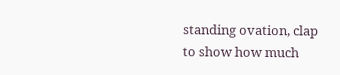standing ovation, clap to show how much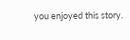you enjoyed this story.